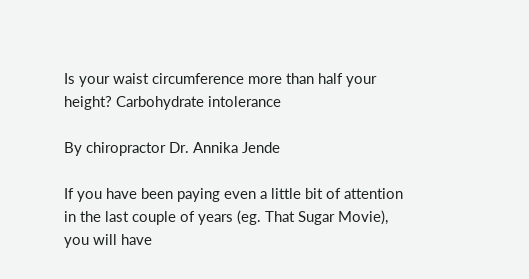Is your waist circumference more than half your height? Carbohydrate intolerance

By chiropractor Dr. Annika Jende

If you have been paying even a little bit of attention in the last couple of years (eg. That Sugar Movie), you will have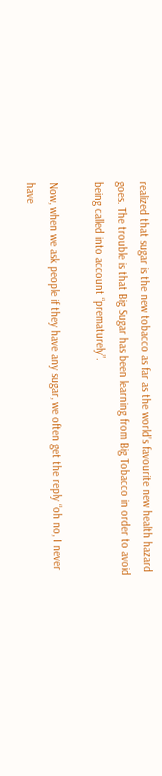realized that sugar is the new tobacco as far as the world’s favourite new health hazard goes. The trouble is that Big Sugar has been learning from Big Tobacco in order to avoid being called into account “prematurely”.

Now, when we ask people if they have any sugar, we often get the reply “oh no, I never have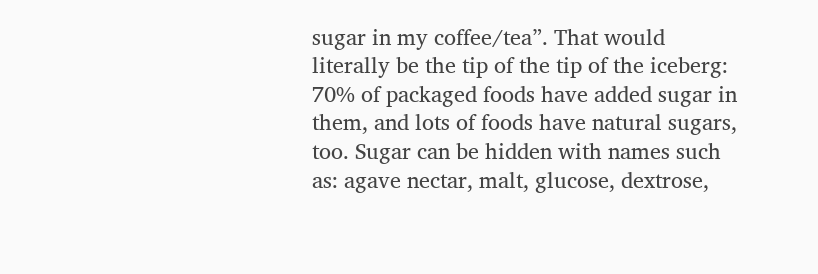sugar in my coffee/tea”. That would literally be the tip of the tip of the iceberg: 70% of packaged foods have added sugar in them, and lots of foods have natural sugars, too. Sugar can be hidden with names such as: agave nectar, malt, glucose, dextrose,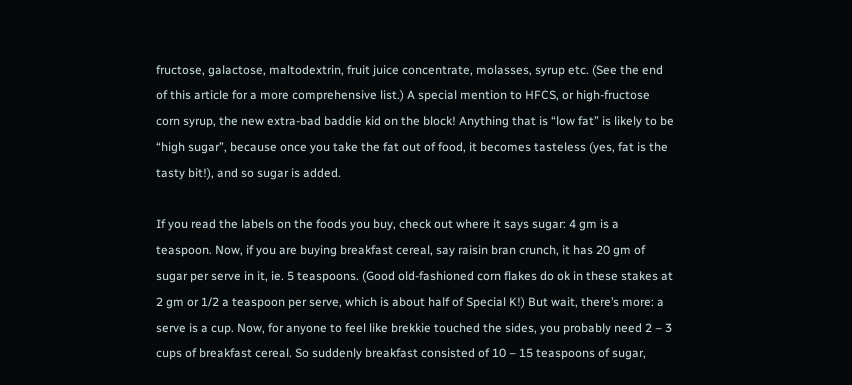fructose, galactose, maltodextrin, fruit juice concentrate, molasses, syrup etc. (See the end of this article for a more comprehensive list.) A special mention to HFCS, or high-fructose corn syrup, the new extra-bad baddie kid on the block! Anything that is “low fat” is likely to be “high sugar”, because once you take the fat out of food, it becomes tasteless (yes, fat is the tasty bit!), and so sugar is added.

If you read the labels on the foods you buy, check out where it says sugar: 4 gm is a teaspoon. Now, if you are buying breakfast cereal, say raisin bran crunch, it has 20 gm of sugar per serve in it, ie. 5 teaspoons. (Good old-fashioned corn flakes do ok in these stakes at 2 gm or 1/2 a teaspoon per serve, which is about half of Special K!) But wait, there’s more: a serve is a cup. Now, for anyone to feel like brekkie touched the sides, you probably need 2 – 3 cups of breakfast cereal. So suddenly breakfast consisted of 10 – 15 teaspoons of sugar,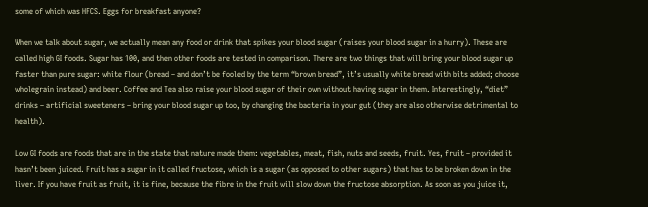some of which was HFCS. Eggs for breakfast anyone?

When we talk about sugar, we actually mean any food or drink that spikes your blood sugar (raises your blood sugar in a hurry). These are called high GI foods. Sugar has 100, and then other foods are tested in comparison. There are two things that will bring your blood sugar up faster than pure sugar: white flour (bread – and don’t be fooled by the term “brown bread”, it’s usually white bread with bits added; choose wholegrain instead) and beer. Coffee and Tea also raise your blood sugar of their own without having sugar in them. Interestingly, “diet” drinks – artificial sweeteners – bring your blood sugar up too, by changing the bacteria in your gut (they are also otherwise detrimental to health).

Low GI foods are foods that are in the state that nature made them: vegetables, meat, fish, nuts and seeds, fruit. Yes, fruit – provided it hasn’t been juiced. Fruit has a sugar in it called fructose, which is a sugar (as opposed to other sugars) that has to be broken down in the liver. If you have fruit as fruit, it is fine, because the fibre in the fruit will slow down the fructose absorption. As soon as you juice it,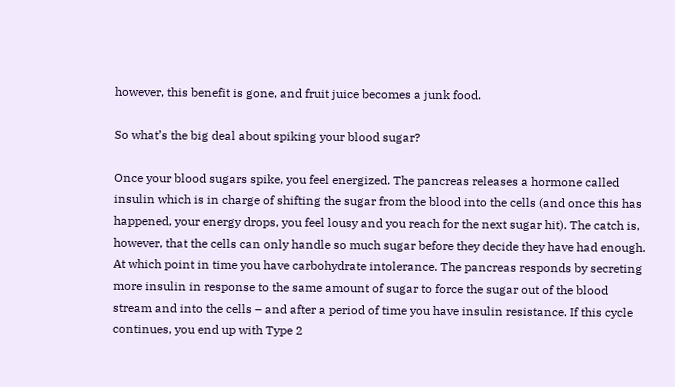however, this benefit is gone, and fruit juice becomes a junk food.

So what’s the big deal about spiking your blood sugar?

Once your blood sugars spike, you feel energized. The pancreas releases a hormone called insulin which is in charge of shifting the sugar from the blood into the cells (and once this has happened, your energy drops, you feel lousy and you reach for the next sugar hit). The catch is, however, that the cells can only handle so much sugar before they decide they have had enough. At which point in time you have carbohydrate intolerance. The pancreas responds by secreting more insulin in response to the same amount of sugar to force the sugar out of the blood stream and into the cells – and after a period of time you have insulin resistance. If this cycle continues, you end up with Type 2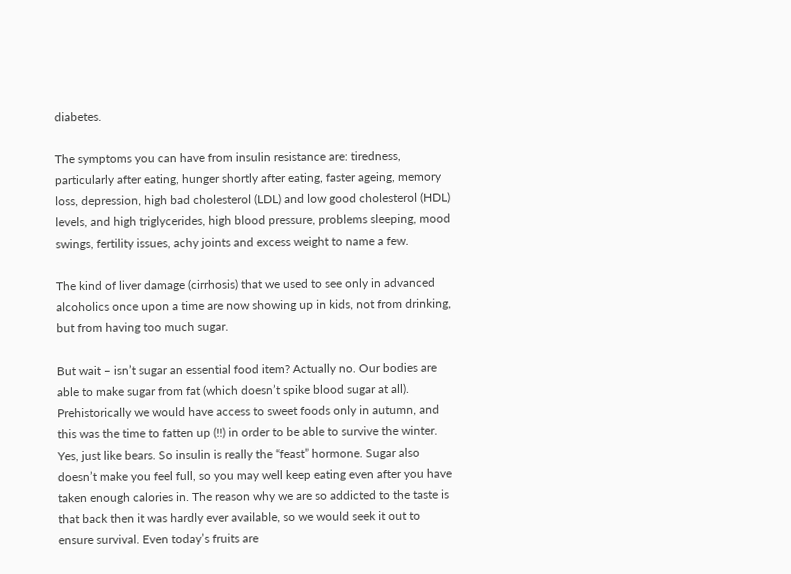diabetes.

The symptoms you can have from insulin resistance are: tiredness, particularly after eating, hunger shortly after eating, faster ageing, memory loss, depression, high bad cholesterol (LDL) and low good cholesterol (HDL) levels, and high triglycerides, high blood pressure, problems sleeping, mood swings, fertility issues, achy joints and excess weight to name a few.

The kind of liver damage (cirrhosis) that we used to see only in advanced alcoholics once upon a time are now showing up in kids, not from drinking, but from having too much sugar.

But wait – isn’t sugar an essential food item? Actually no. Our bodies are able to make sugar from fat (which doesn’t spike blood sugar at all). Prehistorically we would have access to sweet foods only in autumn, and this was the time to fatten up (!!) in order to be able to survive the winter. Yes, just like bears. So insulin is really the “feast” hormone. Sugar also doesn’t make you feel full, so you may well keep eating even after you have taken enough calories in. The reason why we are so addicted to the taste is that back then it was hardly ever available, so we would seek it out to ensure survival. Even today’s fruits are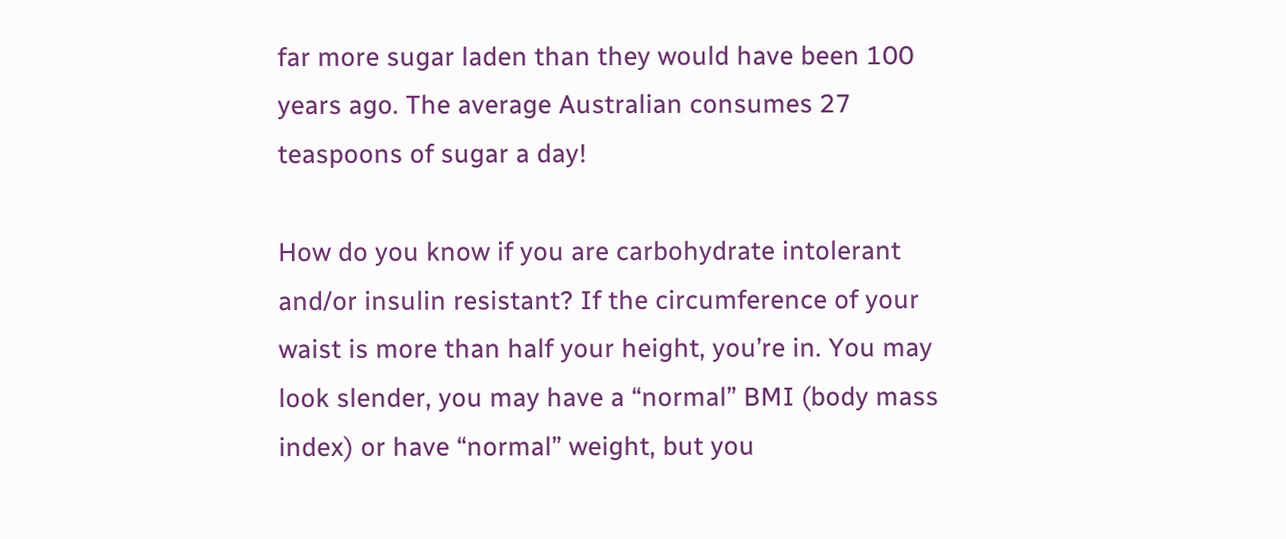far more sugar laden than they would have been 100 years ago. The average Australian consumes 27 teaspoons of sugar a day!

How do you know if you are carbohydrate intolerant and/or insulin resistant? If the circumference of your waist is more than half your height, you’re in. You may look slender, you may have a “normal” BMI (body mass index) or have “normal” weight, but you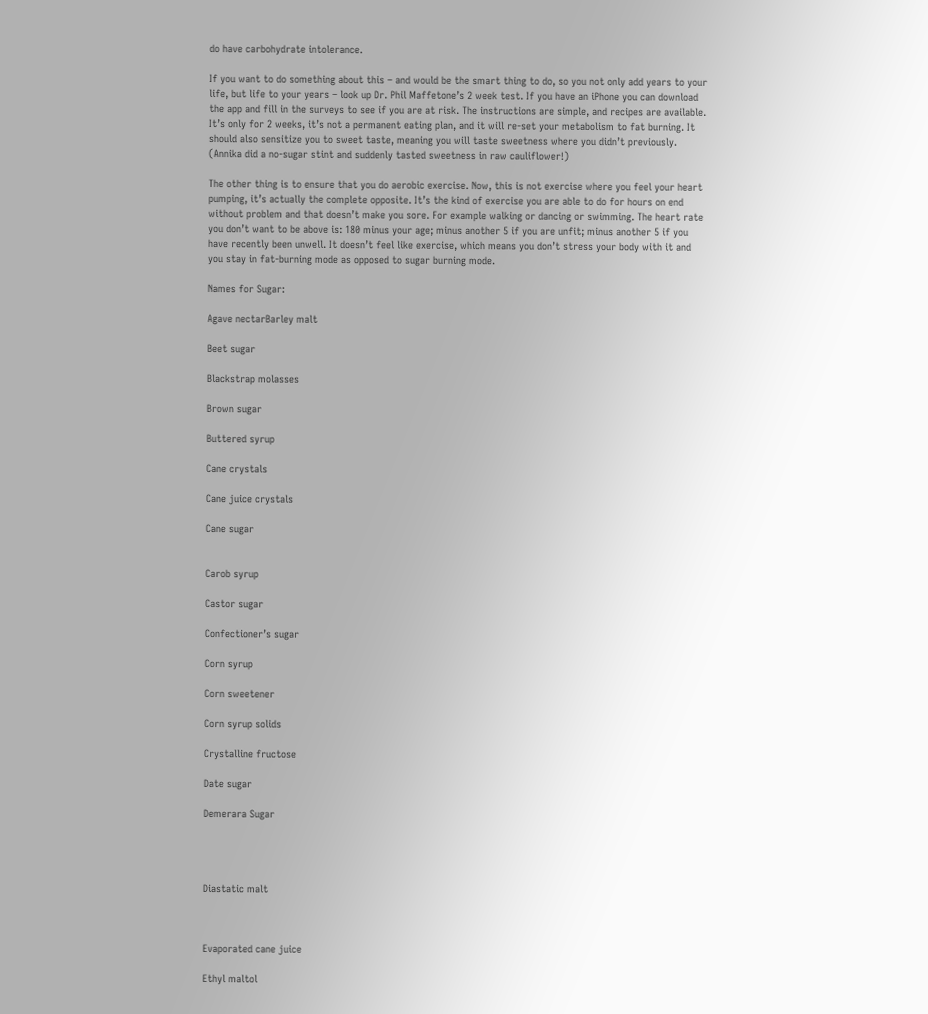do have carbohydrate intolerance.

If you want to do something about this – and would be the smart thing to do, so you not only add years to your life, but life to your years – look up Dr. Phil Maffetone’s 2 week test. If you have an iPhone you can download the app and fill in the surveys to see if you are at risk. The instructions are simple, and recipes are available. It’s only for 2 weeks, it’s not a permanent eating plan, and it will re-set your metabolism to fat burning. It should also sensitize you to sweet taste, meaning you will taste sweetness where you didn’t previously. (Annika did a no-sugar stint and suddenly tasted sweetness in raw cauliflower!)

The other thing is to ensure that you do aerobic exercise. Now, this is not exercise where you feel your heart pumping, it’s actually the complete opposite. It’s the kind of exercise you are able to do for hours on end without problem and that doesn’t make you sore. For example walking or dancing or swimming. The heart rate you don’t want to be above is: 180 minus your age; minus another 5 if you are unfit; minus another 5 if you have recently been unwell. It doesn’t feel like exercise, which means you don’t stress your body with it and you stay in fat-burning mode as opposed to sugar burning mode.

Names for Sugar:

Agave nectarBarley malt

Beet sugar

Blackstrap molasses

Brown sugar

Buttered syrup

Cane crystals

Cane juice crystals

Cane sugar


Carob syrup

Castor sugar

Confectioner’s sugar

Corn syrup

Corn sweetener

Corn syrup solids

Crystalline fructose

Date sugar

Demerara Sugar




Diastatic malt



Evaporated cane juice

Ethyl maltol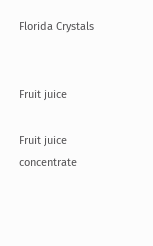Florida Crystals


Fruit juice

Fruit juice concentrate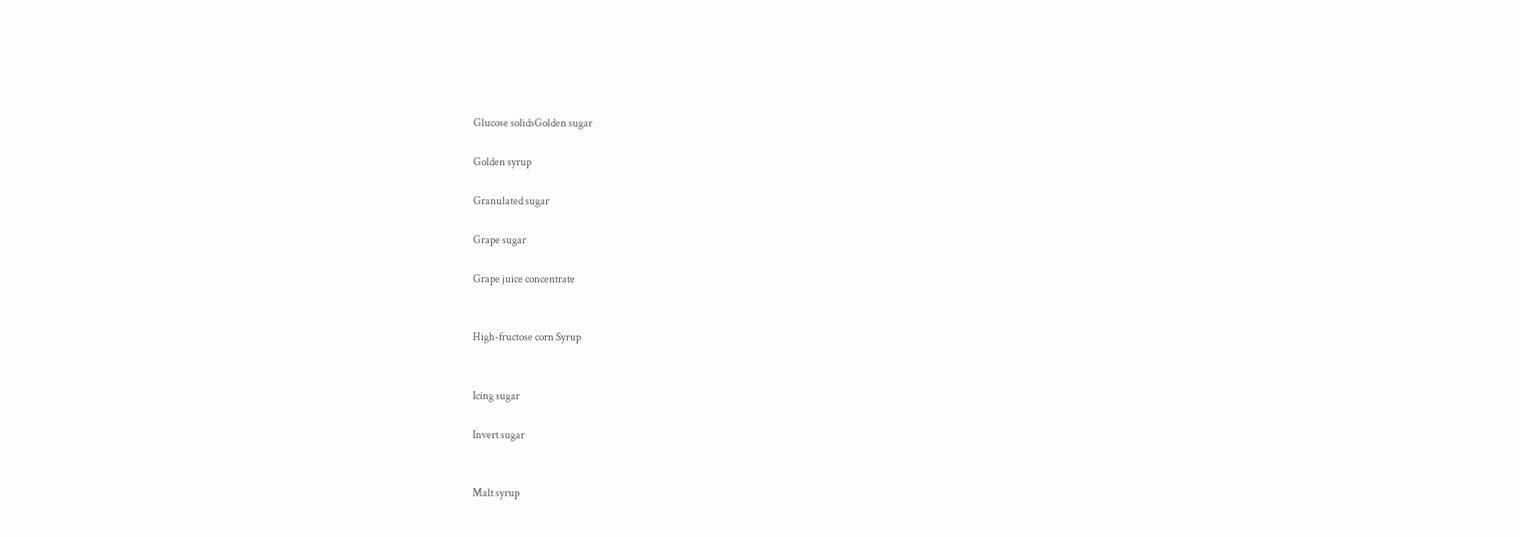Glucose solidsGolden sugar

Golden syrup

Granulated sugar

Grape sugar

Grape juice concentrate


High-fructose corn Syrup


Icing sugar

Invert sugar


Malt syrup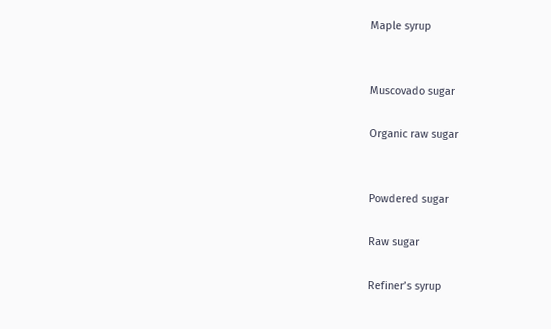Maple syrup


Muscovado sugar

Organic raw sugar


Powdered sugar

Raw sugar

Refiner’s syrup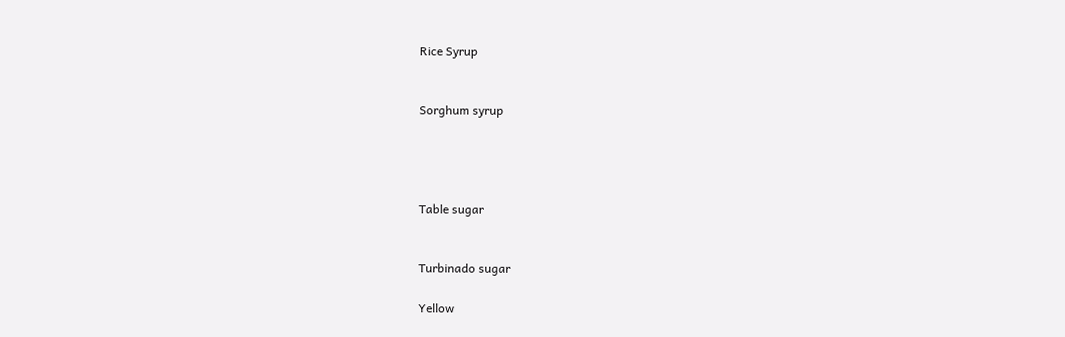Rice Syrup


Sorghum syrup




Table sugar


Turbinado sugar

Yellow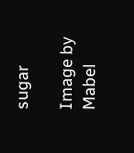sugar

Image by  Mabel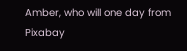Amber, who will one day from Pixabay